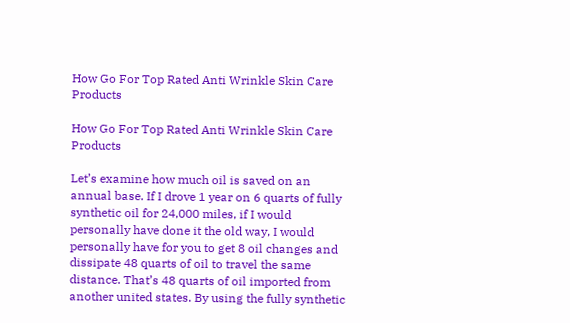How Go For Top Rated Anti Wrinkle Skin Care Products

How Go For Top Rated Anti Wrinkle Skin Care Products

Let’s examine how much oil is saved on an annual base. If I drove 1 year on 6 quarts of fully synthetic oil for 24,000 miles, if I would personally have done it the old way, I would personally have for you to get 8 oil changes and dissipate 48 quarts of oil to travel the same distance. That’s 48 quarts of oil imported from another united states. By using the fully synthetic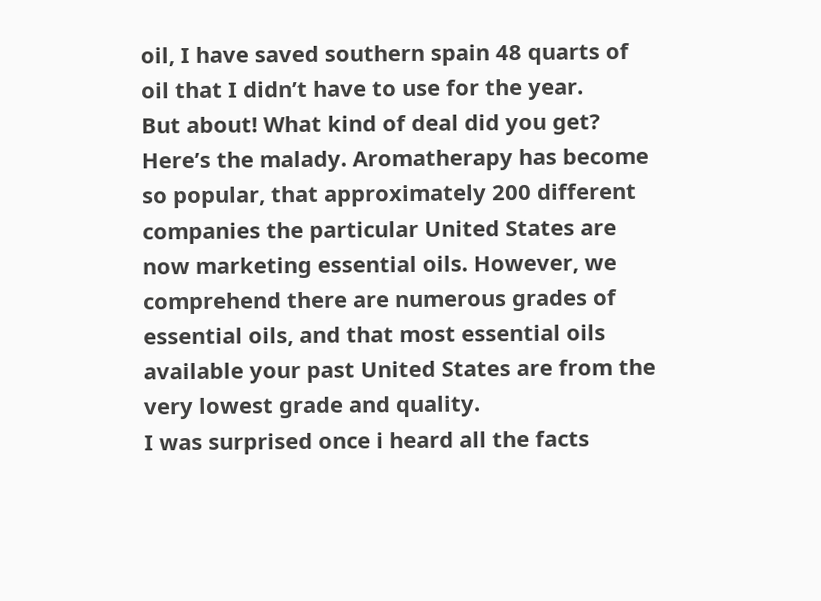oil, I have saved southern spain 48 quarts of oil that I didn’t have to use for the year.
But about! What kind of deal did you get? Here’s the malady. Aromatherapy has become so popular, that approximately 200 different companies the particular United States are now marketing essential oils. However, we comprehend there are numerous grades of essential oils, and that most essential oils available your past United States are from the very lowest grade and quality.
I was surprised once i heard all the facts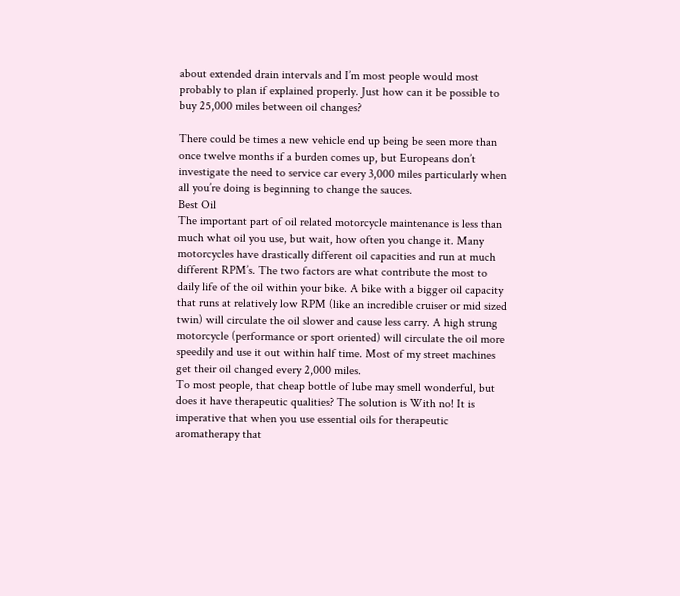about extended drain intervals and I’m most people would most probably to plan if explained properly. Just how can it be possible to buy 25,000 miles between oil changes?

There could be times a new vehicle end up being be seen more than once twelve months if a burden comes up, but Europeans don’t investigate the need to service car every 3,000 miles particularly when all you’re doing is beginning to change the sauces.
Best Oil
The important part of oil related motorcycle maintenance is less than much what oil you use, but wait, how often you change it. Many motorcycles have drastically different oil capacities and run at much different RPM’s. The two factors are what contribute the most to daily life of the oil within your bike. A bike with a bigger oil capacity that runs at relatively low RPM (like an incredible cruiser or mid sized twin) will circulate the oil slower and cause less carry. A high strung motorcycle (performance or sport oriented) will circulate the oil more speedily and use it out within half time. Most of my street machines get their oil changed every 2,000 miles.
To most people, that cheap bottle of lube may smell wonderful, but does it have therapeutic qualities? The solution is With no! It is imperative that when you use essential oils for therapeutic aromatherapy that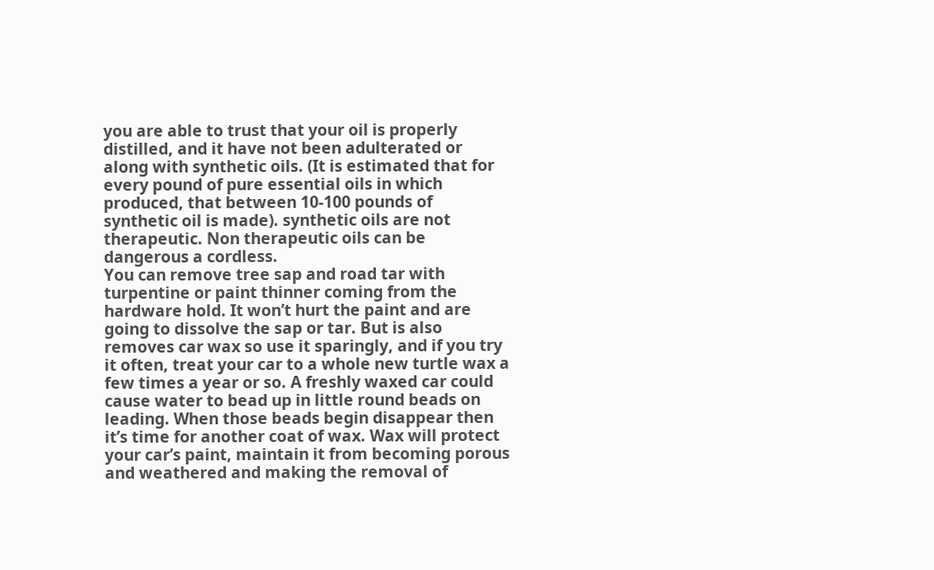you are able to trust that your oil is properly distilled, and it have not been adulterated or along with synthetic oils. (It is estimated that for every pound of pure essential oils in which produced, that between 10-100 pounds of synthetic oil is made). synthetic oils are not therapeutic. Non therapeutic oils can be dangerous a cordless.
You can remove tree sap and road tar with turpentine or paint thinner coming from the hardware hold. It won’t hurt the paint and are going to dissolve the sap or tar. But is also removes car wax so use it sparingly, and if you try it often, treat your car to a whole new turtle wax a few times a year or so. A freshly waxed car could cause water to bead up in little round beads on leading. When those beads begin disappear then it’s time for another coat of wax. Wax will protect your car’s paint, maintain it from becoming porous and weathered and making the removal of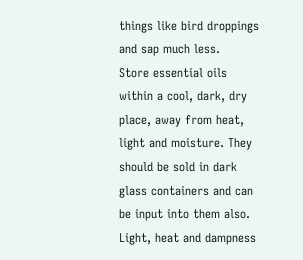things like bird droppings and sap much less.
Store essential oils within a cool, dark, dry place, away from heat, light and moisture. They should be sold in dark glass containers and can be input into them also. Light, heat and dampness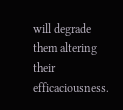will degrade them altering their efficaciousness.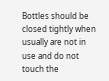Bottles should be closed tightly when usually are not in use and do not touch the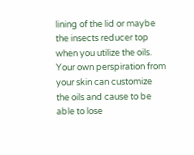lining of the lid or maybe the insects reducer top when you utilize the oils. Your own perspiration from your skin can customize the oils and cause to be able to lose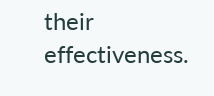their effectiveness.